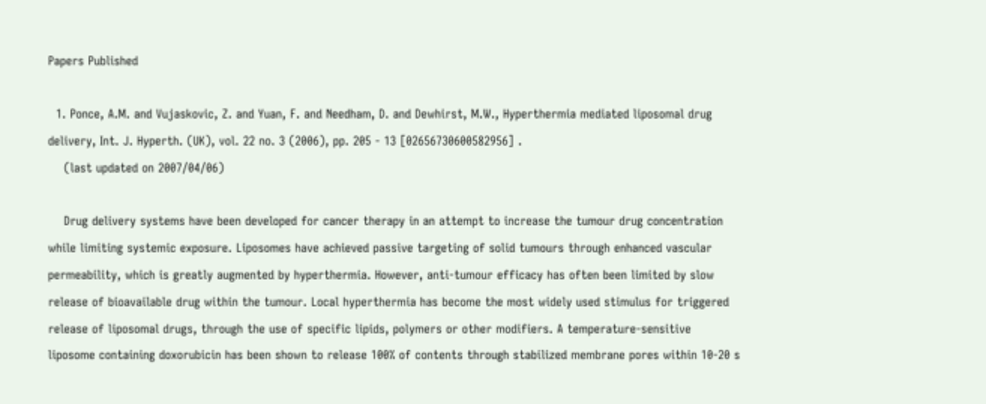Papers Published

  1. Ponce, A.M. and Vujaskovic, Z. and Yuan, F. and Needham, D. and Dewhirst, M.W., Hyperthermia mediated liposomal drug delivery, Int. J. Hyperth. (UK), vol. 22 no. 3 (2006), pp. 205 - 13 [02656730600582956] .
    (last updated on 2007/04/06)

    Drug delivery systems have been developed for cancer therapy in an attempt to increase the tumour drug concentration while limiting systemic exposure. Liposomes have achieved passive targeting of solid tumours through enhanced vascular permeability, which is greatly augmented by hyperthermia. However, anti-tumour efficacy has often been limited by slow release of bioavailable drug within the tumour. Local hyperthermia has become the most widely used stimulus for triggered release of liposomal drugs, through the use of specific lipids, polymers or other modifiers. A temperature-sensitive liposome containing doxorubicin has been shown to release 100% of contents through stabilized membrane pores within 10-20 s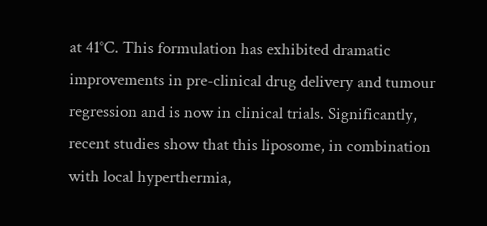at 41°C. This formulation has exhibited dramatic improvements in pre-clinical drug delivery and tumour regression and is now in clinical trials. Significantly, recent studies show that this liposome, in combination with local hyperthermia,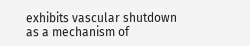exhibits vascular shutdown as a mechanism of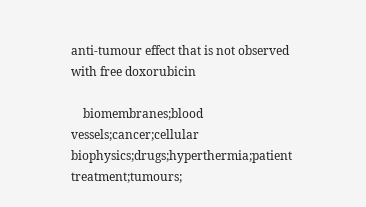anti-tumour effect that is not observed with free doxorubicin

    biomembranes;blood vessels;cancer;cellular biophysics;drugs;hyperthermia;patient treatment;tumours;